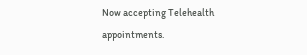Now accepting Telehealth appointments.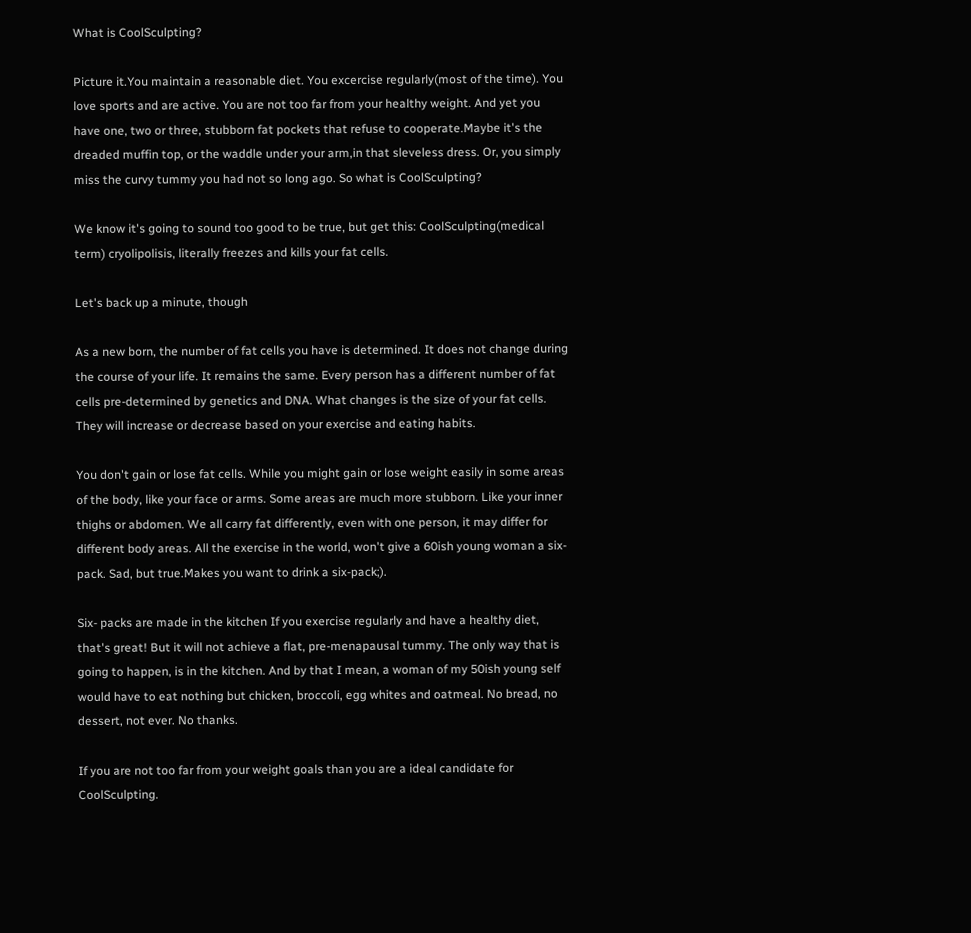What is CoolSculpting?

Picture it.You maintain a reasonable diet. You excercise regularly(most of the time). You love sports and are active. You are not too far from your healthy weight. And yet you have one, two or three, stubborn fat pockets that refuse to cooperate.Maybe it's the dreaded muffin top, or the waddle under your arm,in that sleveless dress. Or, you simply miss the curvy tummy you had not so long ago. So what is CoolSculpting?

We know it's going to sound too good to be true, but get this: CoolSculpting(medical term) cryolipolisis, literally freezes and kills your fat cells.

Let's back up a minute, though

As a new born, the number of fat cells you have is determined. It does not change during the course of your life. It remains the same. Every person has a different number of fat cells pre-determined by genetics and DNA. What changes is the size of your fat cells. They will increase or decrease based on your exercise and eating habits.

You don't gain or lose fat cells. While you might gain or lose weight easily in some areas of the body, like your face or arms. Some areas are much more stubborn. Like your inner thighs or abdomen. We all carry fat differently, even with one person, it may differ for different body areas. All the exercise in the world, won't give a 60ish young woman a six-pack. Sad, but true.Makes you want to drink a six-pack;).

Six- packs are made in the kitchen If you exercise regularly and have a healthy diet, that's great! But it will not achieve a flat, pre-menapausal tummy. The only way that is going to happen, is in the kitchen. And by that I mean, a woman of my 50ish young self would have to eat nothing but chicken, broccoli, egg whites and oatmeal. No bread, no dessert, not ever. No thanks.

If you are not too far from your weight goals than you are a ideal candidate for CoolSculpting.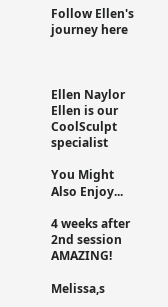Follow Ellen's journey here



Ellen Naylor Ellen is our CoolSculpt specialist

You Might Also Enjoy...

4 weeks after 2nd session AMAZING!

Melissa,s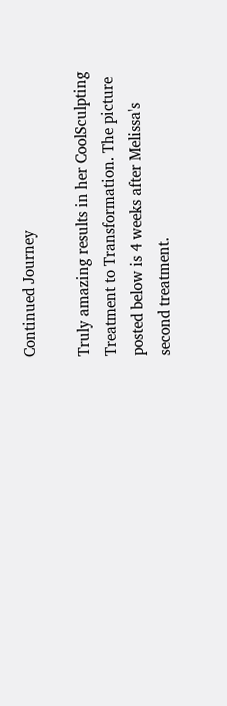Continued Journey

Truly amazing results in her CoolSculpting Treatment to Transformation. The picture posted below is 4 weeks after Melissa's second treatment.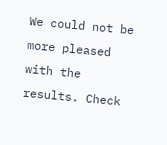We could not be more pleased with the results. Check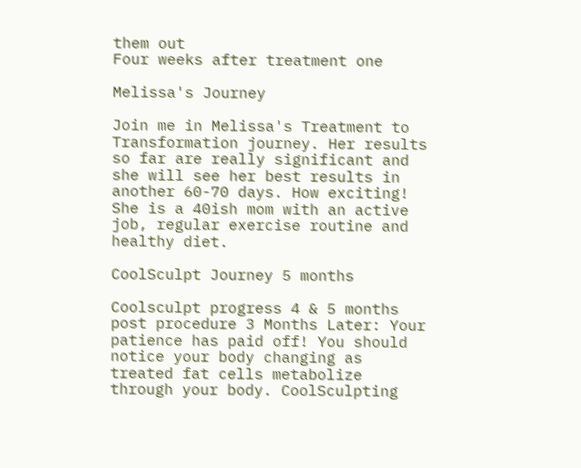them out
Four weeks after treatment one

Melissa's Journey

Join me in Melissa's Treatment to Transformation journey. Her results so far are really significant and she will see her best results in another 60-70 days. How exciting! She is a 40ish mom with an active job, regular exercise routine and healthy diet.

CoolSculpt Journey 5 months

Coolsculpt progress 4 & 5 months post procedure 3 Months Later: Your patience has paid off! You should notice your body changing as treated fat cells metabolize through your body. CoolSculpting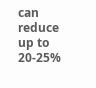can reduce up to 20-25%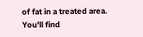of fat in a treated area. You'll find